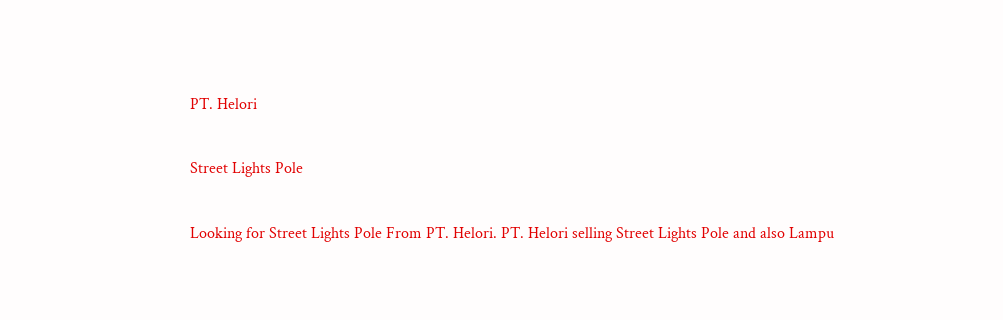PT. Helori

Street Lights Pole

Looking for Street Lights Pole From PT. Helori. PT. Helori selling Street Lights Pole and also Lampu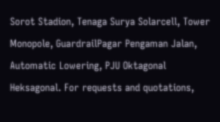Sorot Stadion, Tenaga Surya Solarcell, Tower Monopole, GuardrailPagar Pengaman Jalan, Automatic Lowering, PJU Oktagonal Heksagonal. For requests and quotations,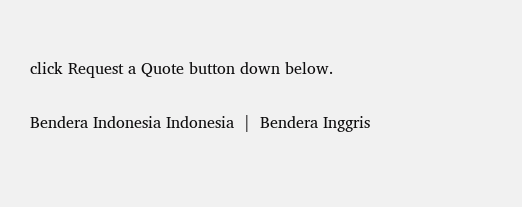click Request a Quote button down below.

Bendera Indonesia Indonesia  |  Bendera Inggris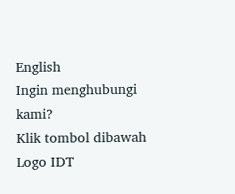English
Ingin menghubungi kami?
Klik tombol dibawah
Logo IDT